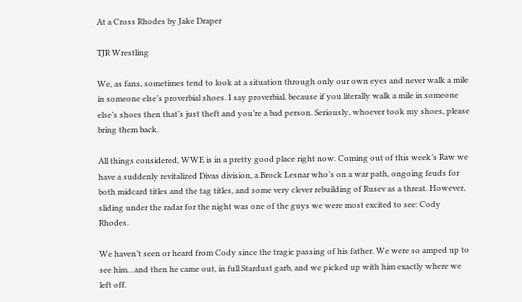At a Cross Rhodes by Jake Draper

TJR Wrestling

We, as fans, sometimes tend to look at a situation through only our own eyes and never walk a mile in someone else’s proverbial shoes. I say proverbial, because if you literally walk a mile in someone else’s shoes then that’s just theft and you’re a bad person. Seriously, whoever took my shoes, please bring them back.

All things considered, WWE is in a pretty good place right now. Coming out of this week’s Raw we have a suddenly revitalized Divas division, a Brock Lesnar who’s on a war path, ongoing feuds for both midcard titles and the tag titles, and some very clever rebuilding of Rusev as a threat. However, sliding under the radar for the night was one of the guys we were most excited to see: Cody Rhodes.

We haven’t seen or heard from Cody since the tragic passing of his father. We were so amped up to see him…and then he came out, in full Stardust garb, and we picked up with him exactly where we left off.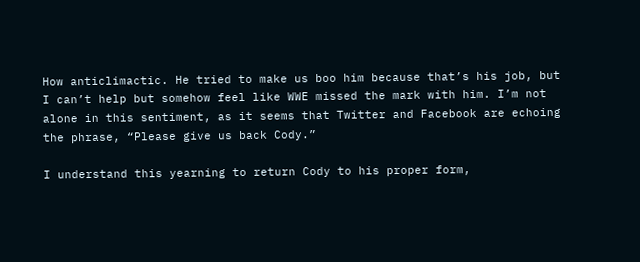How anticlimactic. He tried to make us boo him because that’s his job, but I can’t help but somehow feel like WWE missed the mark with him. I’m not alone in this sentiment, as it seems that Twitter and Facebook are echoing the phrase, “Please give us back Cody.”

I understand this yearning to return Cody to his proper form,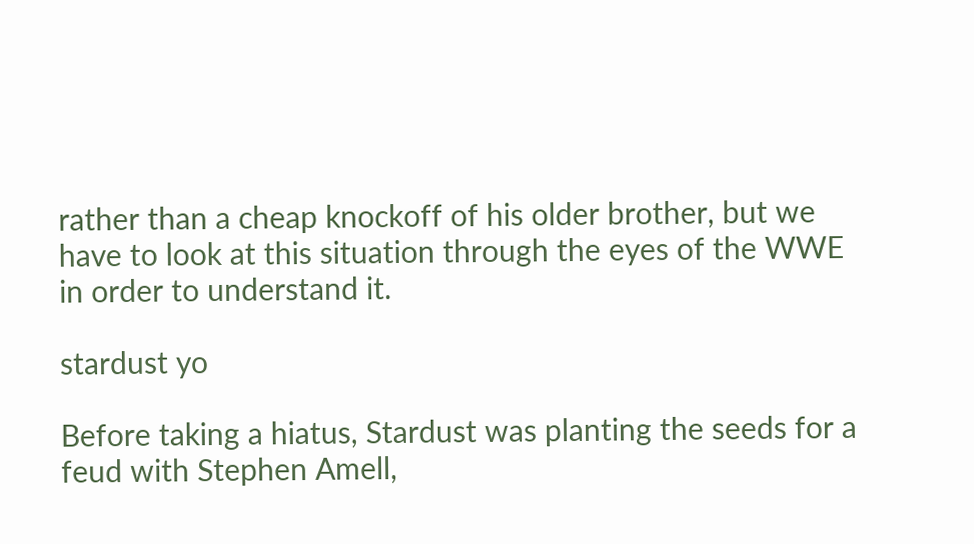rather than a cheap knockoff of his older brother, but we have to look at this situation through the eyes of the WWE in order to understand it.

stardust yo

Before taking a hiatus, Stardust was planting the seeds for a feud with Stephen Amell,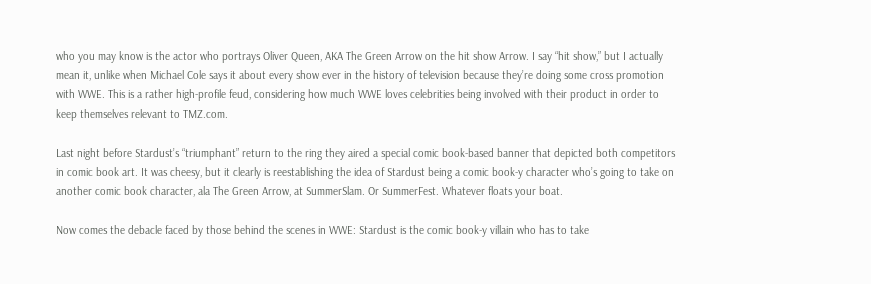who you may know is the actor who portrays Oliver Queen, AKA The Green Arrow on the hit show Arrow. I say “hit show,” but I actually mean it, unlike when Michael Cole says it about every show ever in the history of television because they’re doing some cross promotion with WWE. This is a rather high-profile feud, considering how much WWE loves celebrities being involved with their product in order to keep themselves relevant to TMZ.com.

Last night before Stardust’s “triumphant” return to the ring they aired a special comic book-based banner that depicted both competitors in comic book art. It was cheesy, but it clearly is reestablishing the idea of Stardust being a comic book-y character who’s going to take on another comic book character, ala The Green Arrow, at SummerSlam. Or SummerFest. Whatever floats your boat.

Now comes the debacle faced by those behind the scenes in WWE: Stardust is the comic book-y villain who has to take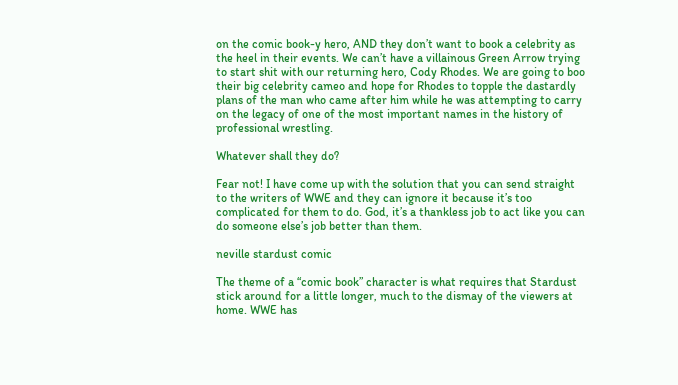on the comic book-y hero, AND they don’t want to book a celebrity as the heel in their events. We can’t have a villainous Green Arrow trying to start shit with our returning hero, Cody Rhodes. We are going to boo their big celebrity cameo and hope for Rhodes to topple the dastardly plans of the man who came after him while he was attempting to carry on the legacy of one of the most important names in the history of professional wrestling.

Whatever shall they do?

Fear not! I have come up with the solution that you can send straight to the writers of WWE and they can ignore it because it’s too complicated for them to do. God, it’s a thankless job to act like you can do someone else’s job better than them.

neville stardust comic

The theme of a “comic book” character is what requires that Stardust stick around for a little longer, much to the dismay of the viewers at home. WWE has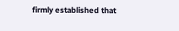firmly established that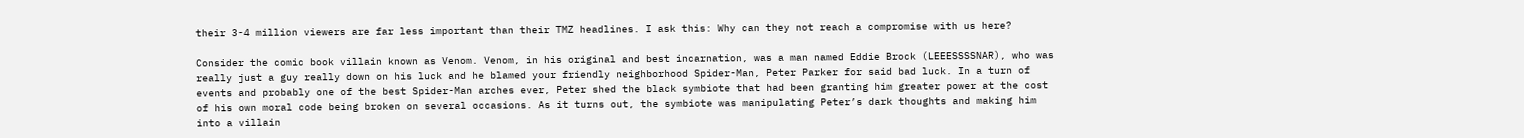their 3-4 million viewers are far less important than their TMZ headlines. I ask this: Why can they not reach a compromise with us here?

Consider the comic book villain known as Venom. Venom, in his original and best incarnation, was a man named Eddie Brock (LEEESSSSNAR), who was really just a guy really down on his luck and he blamed your friendly neighborhood Spider-Man, Peter Parker for said bad luck. In a turn of events and probably one of the best Spider-Man arches ever, Peter shed the black symbiote that had been granting him greater power at the cost of his own moral code being broken on several occasions. As it turns out, the symbiote was manipulating Peter’s dark thoughts and making him into a villain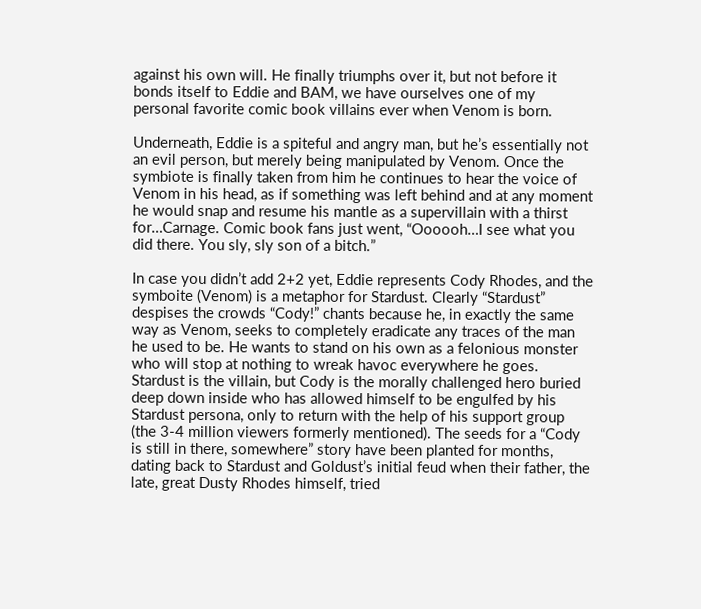against his own will. He finally triumphs over it, but not before it bonds itself to Eddie and BAM, we have ourselves one of my personal favorite comic book villains ever when Venom is born.

Underneath, Eddie is a spiteful and angry man, but he’s essentially not an evil person, but merely being manipulated by Venom. Once the symbiote is finally taken from him he continues to hear the voice of Venom in his head, as if something was left behind and at any moment he would snap and resume his mantle as a supervillain with a thirst for…Carnage. Comic book fans just went, “Oooooh…I see what you did there. You sly, sly son of a bitch.”

In case you didn’t add 2+2 yet, Eddie represents Cody Rhodes, and the symboite (Venom) is a metaphor for Stardust. Clearly “Stardust” despises the crowds “Cody!” chants because he, in exactly the same way as Venom, seeks to completely eradicate any traces of the man he used to be. He wants to stand on his own as a felonious monster who will stop at nothing to wreak havoc everywhere he goes. Stardust is the villain, but Cody is the morally challenged hero buried deep down inside who has allowed himself to be engulfed by his Stardust persona, only to return with the help of his support group (the 3-4 million viewers formerly mentioned). The seeds for a “Cody is still in there, somewhere” story have been planted for months, dating back to Stardust and Goldust’s initial feud when their father, the late, great Dusty Rhodes himself, tried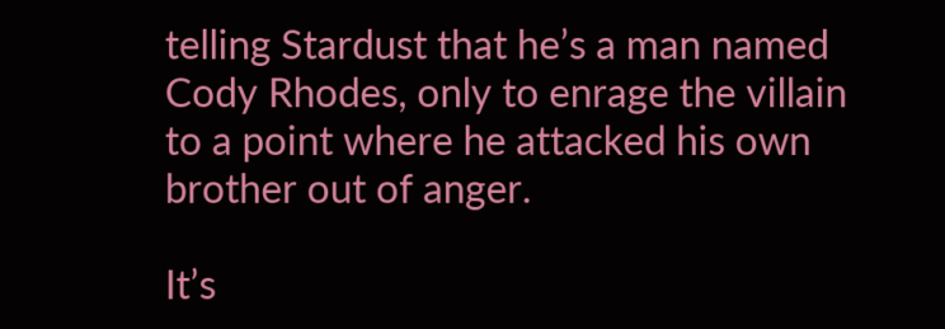telling Stardust that he’s a man named Cody Rhodes, only to enrage the villain to a point where he attacked his own brother out of anger.

It’s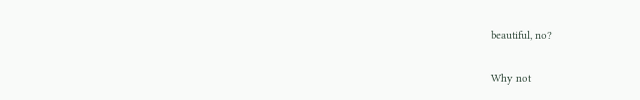beautiful, no?

Why not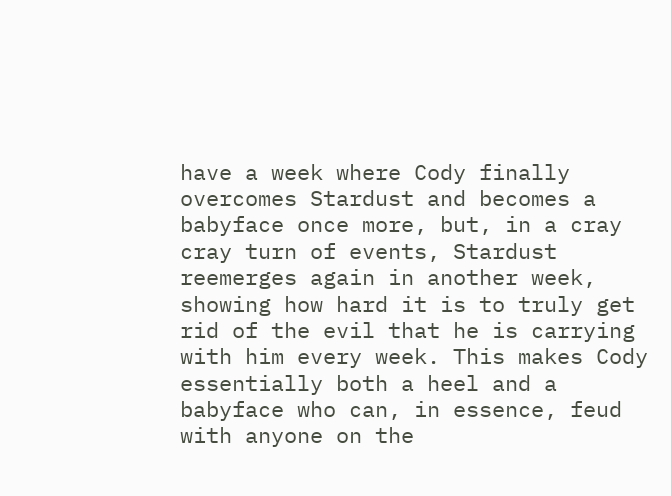have a week where Cody finally overcomes Stardust and becomes a babyface once more, but, in a cray cray turn of events, Stardust reemerges again in another week, showing how hard it is to truly get rid of the evil that he is carrying with him every week. This makes Cody essentially both a heel and a babyface who can, in essence, feud with anyone on the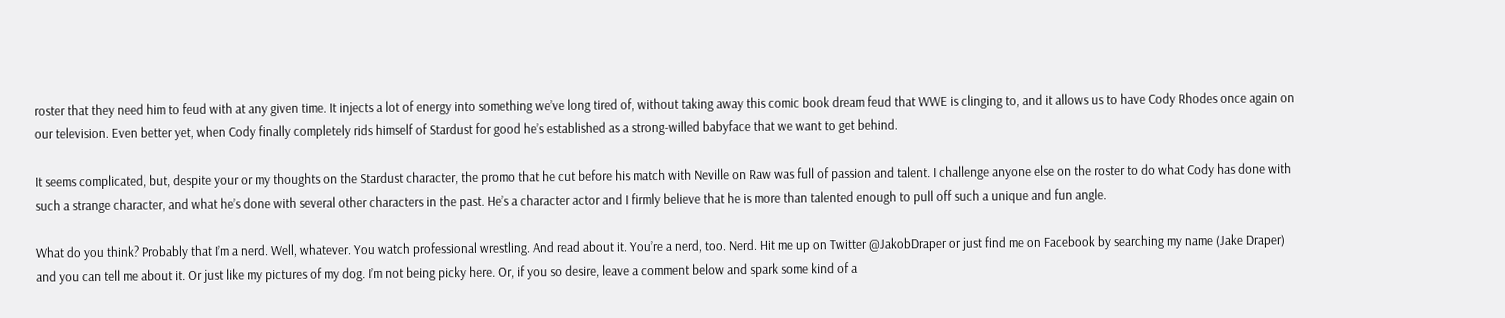roster that they need him to feud with at any given time. It injects a lot of energy into something we’ve long tired of, without taking away this comic book dream feud that WWE is clinging to, and it allows us to have Cody Rhodes once again on our television. Even better yet, when Cody finally completely rids himself of Stardust for good he’s established as a strong-willed babyface that we want to get behind.

It seems complicated, but, despite your or my thoughts on the Stardust character, the promo that he cut before his match with Neville on Raw was full of passion and talent. I challenge anyone else on the roster to do what Cody has done with such a strange character, and what he’s done with several other characters in the past. He’s a character actor and I firmly believe that he is more than talented enough to pull off such a unique and fun angle.

What do you think? Probably that I’m a nerd. Well, whatever. You watch professional wrestling. And read about it. You’re a nerd, too. Nerd. Hit me up on Twitter @JakobDraper or just find me on Facebook by searching my name (Jake Draper) and you can tell me about it. Or just like my pictures of my dog. I’m not being picky here. Or, if you so desire, leave a comment below and spark some kind of a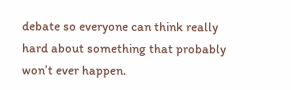debate so everyone can think really hard about something that probably won’t ever happen.